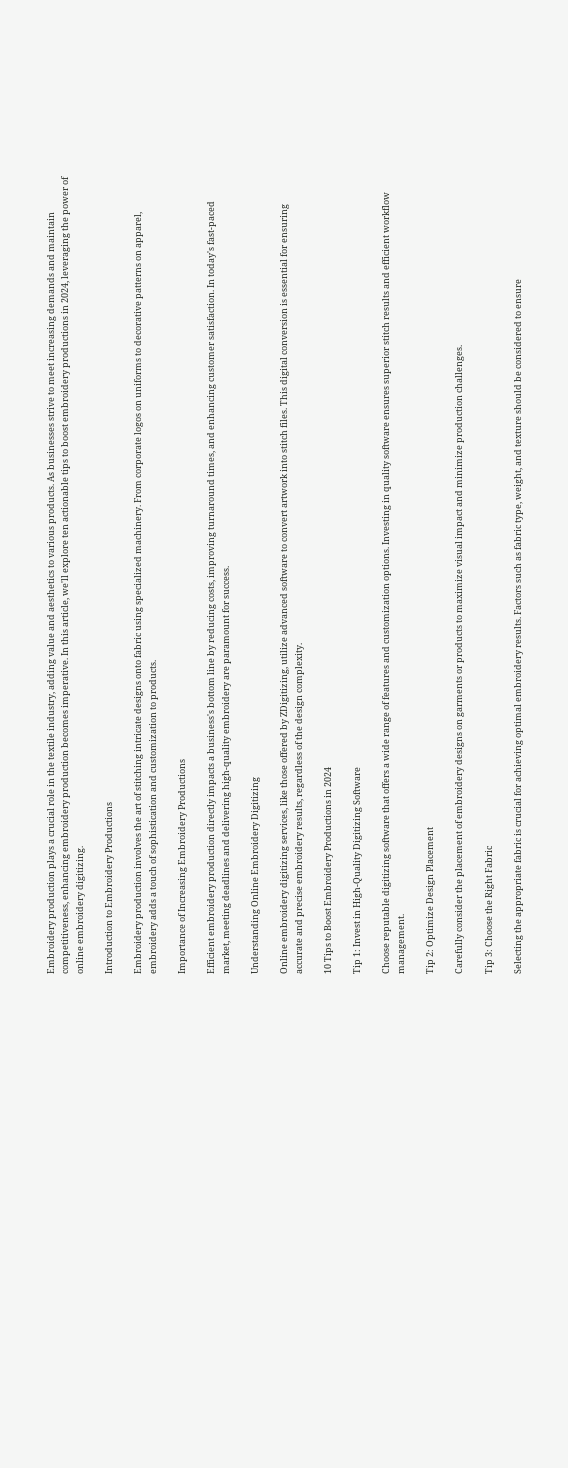Embroidery production plays a crucial role in the textile industry, adding value and aesthetics to various products. As businesses strive to meet increasing demands and maintain competitiveness, enhancing embroidery production becomes imperative. In this article, we'll explore ten actionable tips to boost embroidery productions in 2024, leveraging the power of online embroidery digitizing.

Introduction to Embroidery Productions

Embroidery production involves the art of stitching intricate designs onto fabric using specialized machinery. From corporate logos on uniforms to decorative patterns on apparel, embroidery adds a touch of sophistication and customization to products.

Importance of Increasing Embroidery Productions

Efficient embroidery production directly impacts a business's bottom line by reducing costs, improving turnaround times, and enhancing customer satisfaction. In today's fast-paced market, meeting deadlines and delivering high-quality embroidery are paramount for success.

Understanding Online Embroidery Digitizing

Online embroidery digitizing services, like those offered by ZDigitizing, utilize advanced software to convert artwork into stitch files. This digital conversion is essential for ensuring accurate and precise embroidery results, regardless of the design complexity.

10 Tips to Boost Embroidery Productions in 2024

Tip 1: Invest in High-Quality Digitizing Software

Choose reputable digitizing software that offers a wide range of features and customization options. Investing in quality software ensures superior stitch results and efficient workflow management.

Tip 2: Optimize Design Placement

Carefully consider the placement of embroidery designs on garments or products to maximize visual impact and minimize production challenges.

Tip 3: Choose the Right Fabric

Selecting the appropriate fabric is crucial for achieving optimal embroidery results. Factors such as fabric type, weight, and texture should be considered to ensure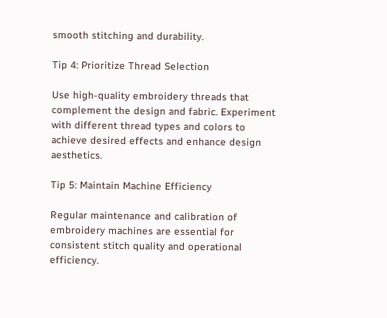smooth stitching and durability.

Tip 4: Prioritize Thread Selection

Use high-quality embroidery threads that complement the design and fabric. Experiment with different thread types and colors to achieve desired effects and enhance design aesthetics.

Tip 5: Maintain Machine Efficiency

Regular maintenance and calibration of embroidery machines are essential for consistent stitch quality and operational efficiency.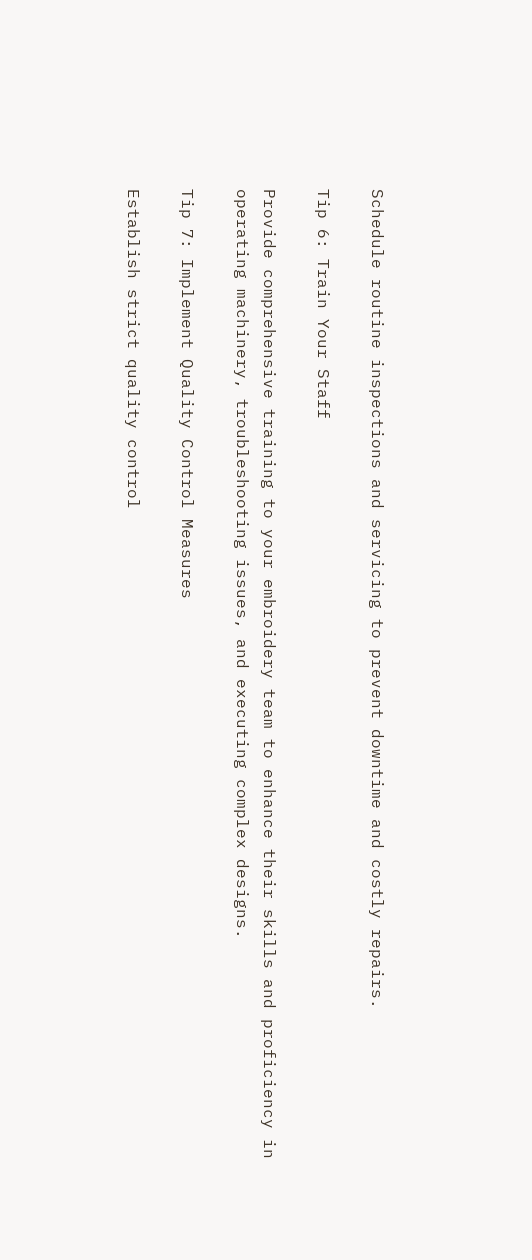Schedule routine inspections and servicing to prevent downtime and costly repairs.

Tip 6: Train Your Staff

Provide comprehensive training to your embroidery team to enhance their skills and proficiency in operating machinery, troubleshooting issues, and executing complex designs.

Tip 7: Implement Quality Control Measures

Establish strict quality control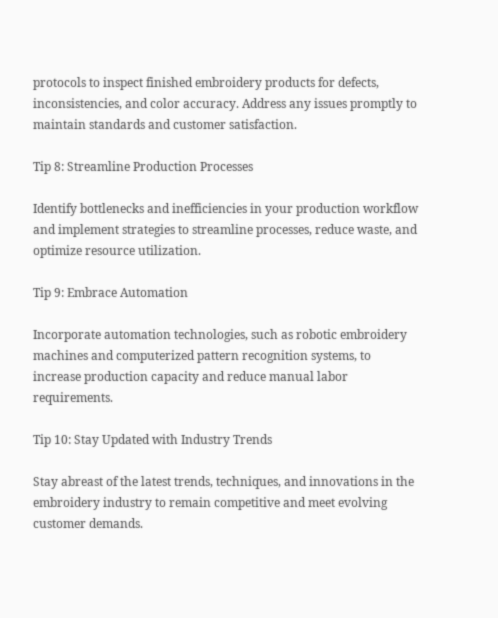protocols to inspect finished embroidery products for defects, inconsistencies, and color accuracy. Address any issues promptly to maintain standards and customer satisfaction.

Tip 8: Streamline Production Processes

Identify bottlenecks and inefficiencies in your production workflow and implement strategies to streamline processes, reduce waste, and optimize resource utilization.

Tip 9: Embrace Automation

Incorporate automation technologies, such as robotic embroidery machines and computerized pattern recognition systems, to increase production capacity and reduce manual labor requirements.

Tip 10: Stay Updated with Industry Trends

Stay abreast of the latest trends, techniques, and innovations in the embroidery industry to remain competitive and meet evolving customer demands.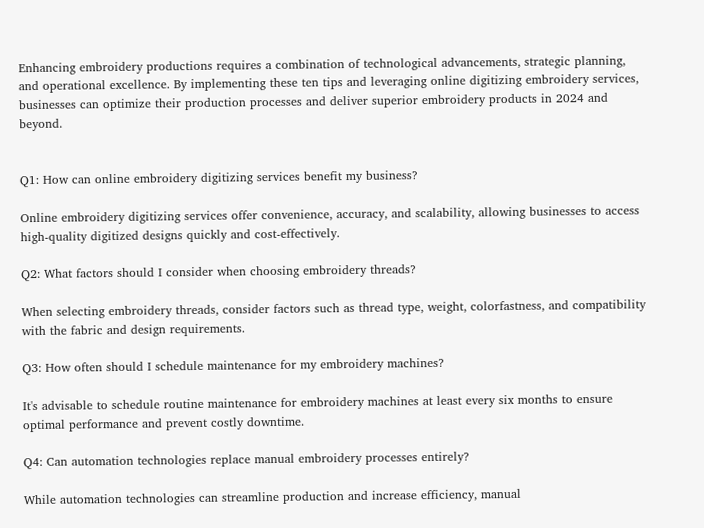Enhancing embroidery productions requires a combination of technological advancements, strategic planning, and operational excellence. By implementing these ten tips and leveraging online digitizing embroidery services, businesses can optimize their production processes and deliver superior embroidery products in 2024 and beyond.


Q1: How can online embroidery digitizing services benefit my business?

Online embroidery digitizing services offer convenience, accuracy, and scalability, allowing businesses to access high-quality digitized designs quickly and cost-effectively.

Q2: What factors should I consider when choosing embroidery threads?

When selecting embroidery threads, consider factors such as thread type, weight, colorfastness, and compatibility with the fabric and design requirements.

Q3: How often should I schedule maintenance for my embroidery machines?

It's advisable to schedule routine maintenance for embroidery machines at least every six months to ensure optimal performance and prevent costly downtime.

Q4: Can automation technologies replace manual embroidery processes entirely?

While automation technologies can streamline production and increase efficiency, manual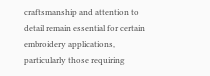craftsmanship and attention to detail remain essential for certain embroidery applications, particularly those requiring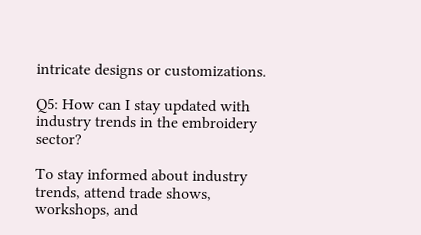intricate designs or customizations.

Q5: How can I stay updated with industry trends in the embroidery sector?

To stay informed about industry trends, attend trade shows, workshops, and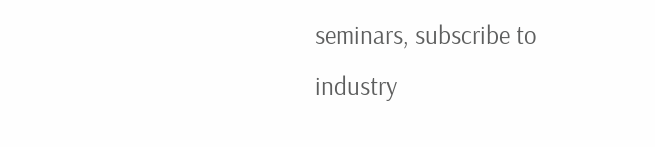seminars, subscribe to industry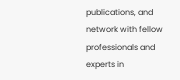publications, and network with fellow professionals and experts in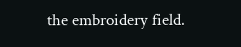the embroidery field.